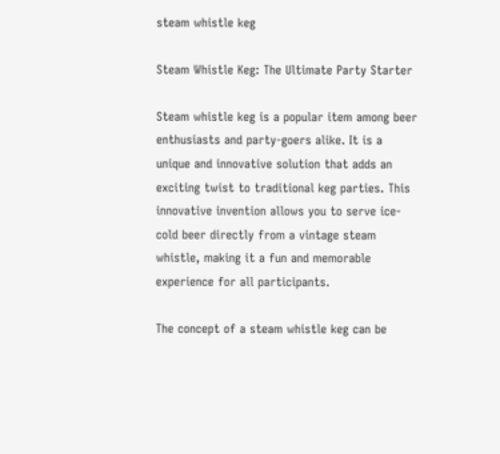steam whistle keg

Steam Whistle Keg: The Ultimate Party Starter

Steam whistle keg is a popular item among beer enthusiasts and party-goers alike. It is a unique and innovative solution that adds an exciting twist to traditional keg parties. This innovative invention allows you to serve ice-cold beer directly from a vintage steam whistle, making it a fun and memorable experience for all participants.

The concept of a steam whistle keg can be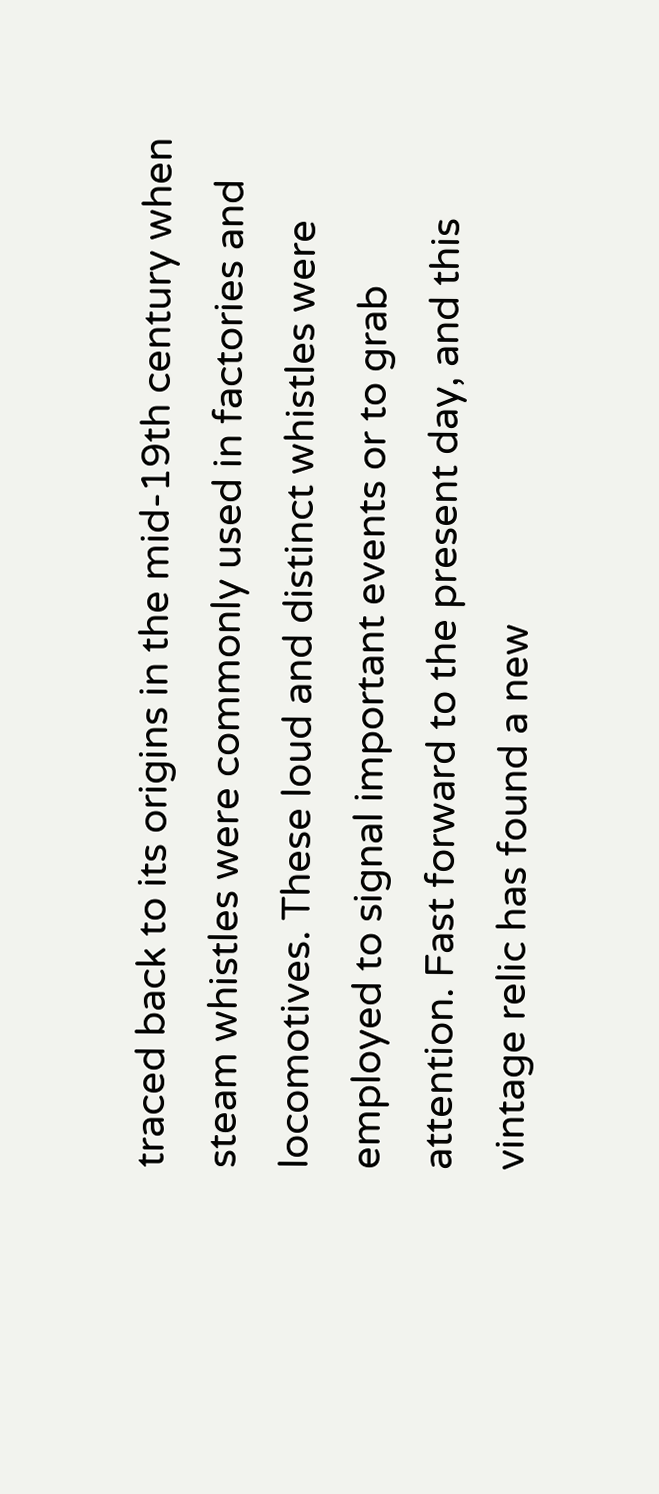traced back to its origins in the mid-19th century when steam whistles were commonly used in factories and locomotives. These loud and distinct whistles were employed to signal important events or to grab attention. Fast forward to the present day, and this vintage relic has found a new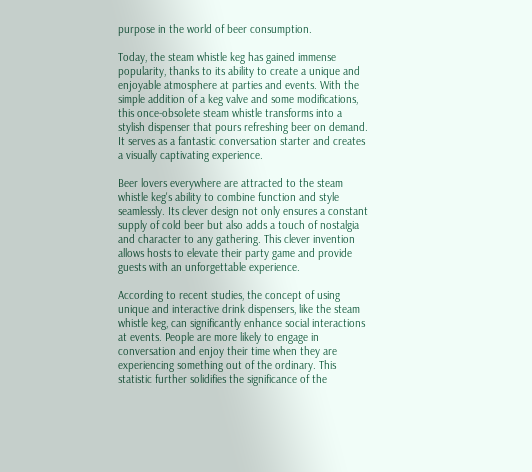purpose in the world of beer consumption.

Today, the steam whistle keg has gained immense popularity, thanks to its ability to create a unique and enjoyable atmosphere at parties and events. With the simple addition of a keg valve and some modifications, this once-obsolete steam whistle transforms into a stylish dispenser that pours refreshing beer on demand. It serves as a fantastic conversation starter and creates a visually captivating experience.

Beer lovers everywhere are attracted to the steam whistle keg's ability to combine function and style seamlessly. Its clever design not only ensures a constant supply of cold beer but also adds a touch of nostalgia and character to any gathering. This clever invention allows hosts to elevate their party game and provide guests with an unforgettable experience.

According to recent studies, the concept of using unique and interactive drink dispensers, like the steam whistle keg, can significantly enhance social interactions at events. People are more likely to engage in conversation and enjoy their time when they are experiencing something out of the ordinary. This statistic further solidifies the significance of the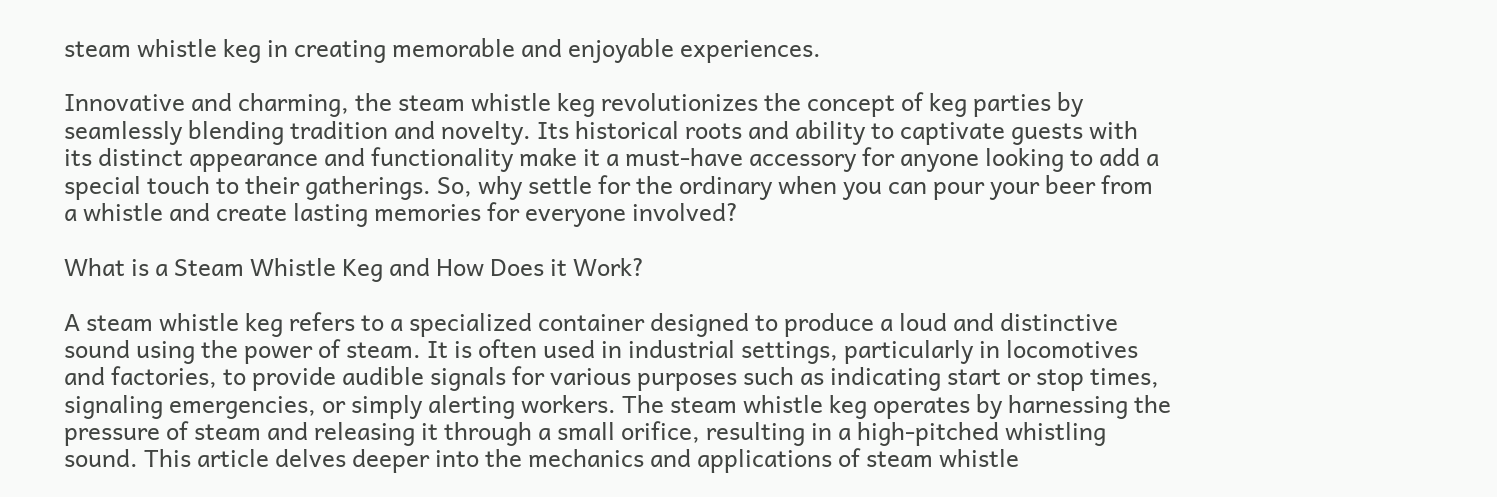steam whistle keg in creating memorable and enjoyable experiences.

Innovative and charming, the steam whistle keg revolutionizes the concept of keg parties by seamlessly blending tradition and novelty. Its historical roots and ability to captivate guests with its distinct appearance and functionality make it a must-have accessory for anyone looking to add a special touch to their gatherings. So, why settle for the ordinary when you can pour your beer from a whistle and create lasting memories for everyone involved?

What is a Steam Whistle Keg and How Does it Work?

A steam whistle keg refers to a specialized container designed to produce a loud and distinctive sound using the power of steam. It is often used in industrial settings, particularly in locomotives and factories, to provide audible signals for various purposes such as indicating start or stop times, signaling emergencies, or simply alerting workers. The steam whistle keg operates by harnessing the pressure of steam and releasing it through a small orifice, resulting in a high-pitched whistling sound. This article delves deeper into the mechanics and applications of steam whistle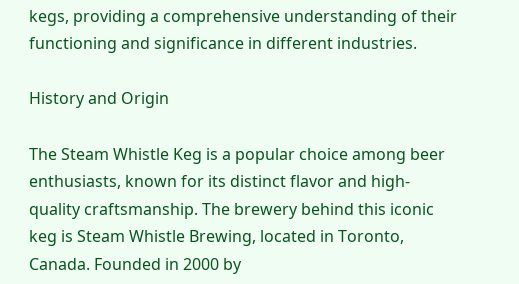kegs, providing a comprehensive understanding of their functioning and significance in different industries.

History and Origin

The Steam Whistle Keg is a popular choice among beer enthusiasts, known for its distinct flavor and high-quality craftsmanship. The brewery behind this iconic keg is Steam Whistle Brewing, located in Toronto, Canada. Founded in 2000 by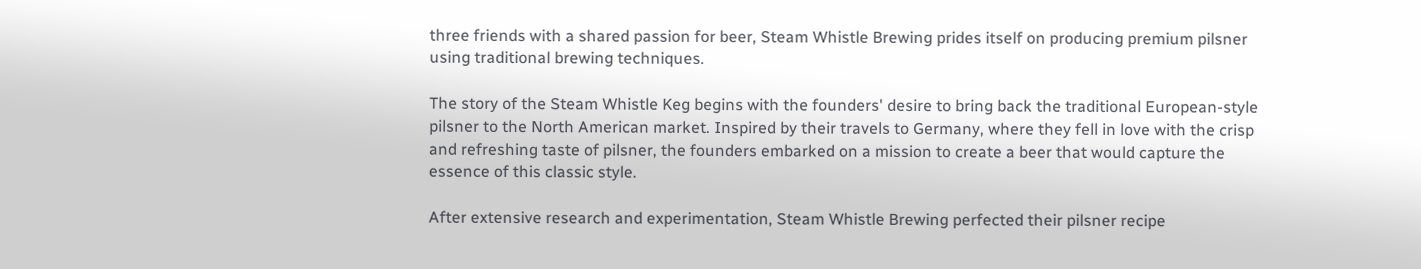three friends with a shared passion for beer, Steam Whistle Brewing prides itself on producing premium pilsner using traditional brewing techniques.

The story of the Steam Whistle Keg begins with the founders' desire to bring back the traditional European-style pilsner to the North American market. Inspired by their travels to Germany, where they fell in love with the crisp and refreshing taste of pilsner, the founders embarked on a mission to create a beer that would capture the essence of this classic style.

After extensive research and experimentation, Steam Whistle Brewing perfected their pilsner recipe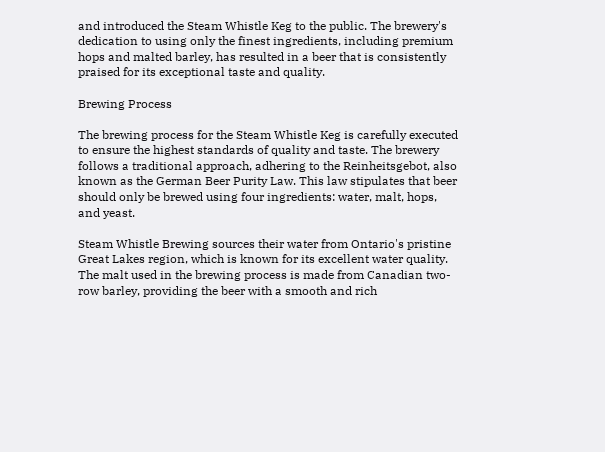and introduced the Steam Whistle Keg to the public. The brewery's dedication to using only the finest ingredients, including premium hops and malted barley, has resulted in a beer that is consistently praised for its exceptional taste and quality.

Brewing Process

The brewing process for the Steam Whistle Keg is carefully executed to ensure the highest standards of quality and taste. The brewery follows a traditional approach, adhering to the Reinheitsgebot, also known as the German Beer Purity Law. This law stipulates that beer should only be brewed using four ingredients: water, malt, hops, and yeast.

Steam Whistle Brewing sources their water from Ontario's pristine Great Lakes region, which is known for its excellent water quality. The malt used in the brewing process is made from Canadian two-row barley, providing the beer with a smooth and rich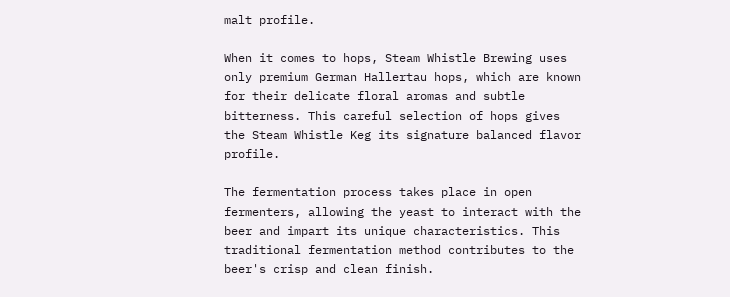malt profile.

When it comes to hops, Steam Whistle Brewing uses only premium German Hallertau hops, which are known for their delicate floral aromas and subtle bitterness. This careful selection of hops gives the Steam Whistle Keg its signature balanced flavor profile.

The fermentation process takes place in open fermenters, allowing the yeast to interact with the beer and impart its unique characteristics. This traditional fermentation method contributes to the beer's crisp and clean finish.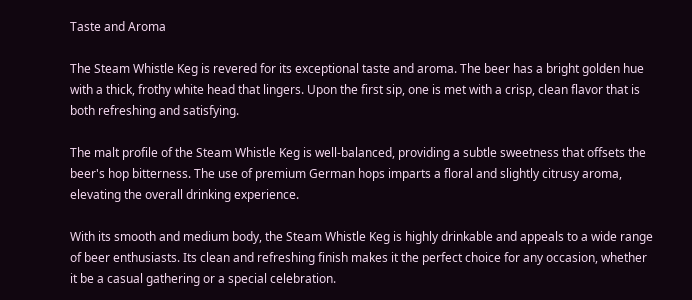Taste and Aroma

The Steam Whistle Keg is revered for its exceptional taste and aroma. The beer has a bright golden hue with a thick, frothy white head that lingers. Upon the first sip, one is met with a crisp, clean flavor that is both refreshing and satisfying.

The malt profile of the Steam Whistle Keg is well-balanced, providing a subtle sweetness that offsets the beer's hop bitterness. The use of premium German hops imparts a floral and slightly citrusy aroma, elevating the overall drinking experience.

With its smooth and medium body, the Steam Whistle Keg is highly drinkable and appeals to a wide range of beer enthusiasts. Its clean and refreshing finish makes it the perfect choice for any occasion, whether it be a casual gathering or a special celebration.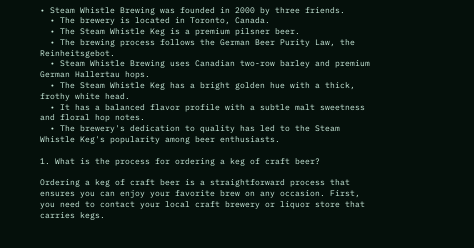• Steam Whistle Brewing was founded in 2000 by three friends.
  • The brewery is located in Toronto, Canada.
  • The Steam Whistle Keg is a premium pilsner beer.
  • The brewing process follows the German Beer Purity Law, the Reinheitsgebot.
  • Steam Whistle Brewing uses Canadian two-row barley and premium German Hallertau hops.
  • The Steam Whistle Keg has a bright golden hue with a thick, frothy white head.
  • It has a balanced flavor profile with a subtle malt sweetness and floral hop notes.
  • The brewery's dedication to quality has led to the Steam Whistle Keg's popularity among beer enthusiasts.

1. What is the process for ordering a keg of craft beer?

Ordering a keg of craft beer is a straightforward process that ensures you can enjoy your favorite brew on any occasion. First, you need to contact your local craft brewery or liquor store that carries kegs.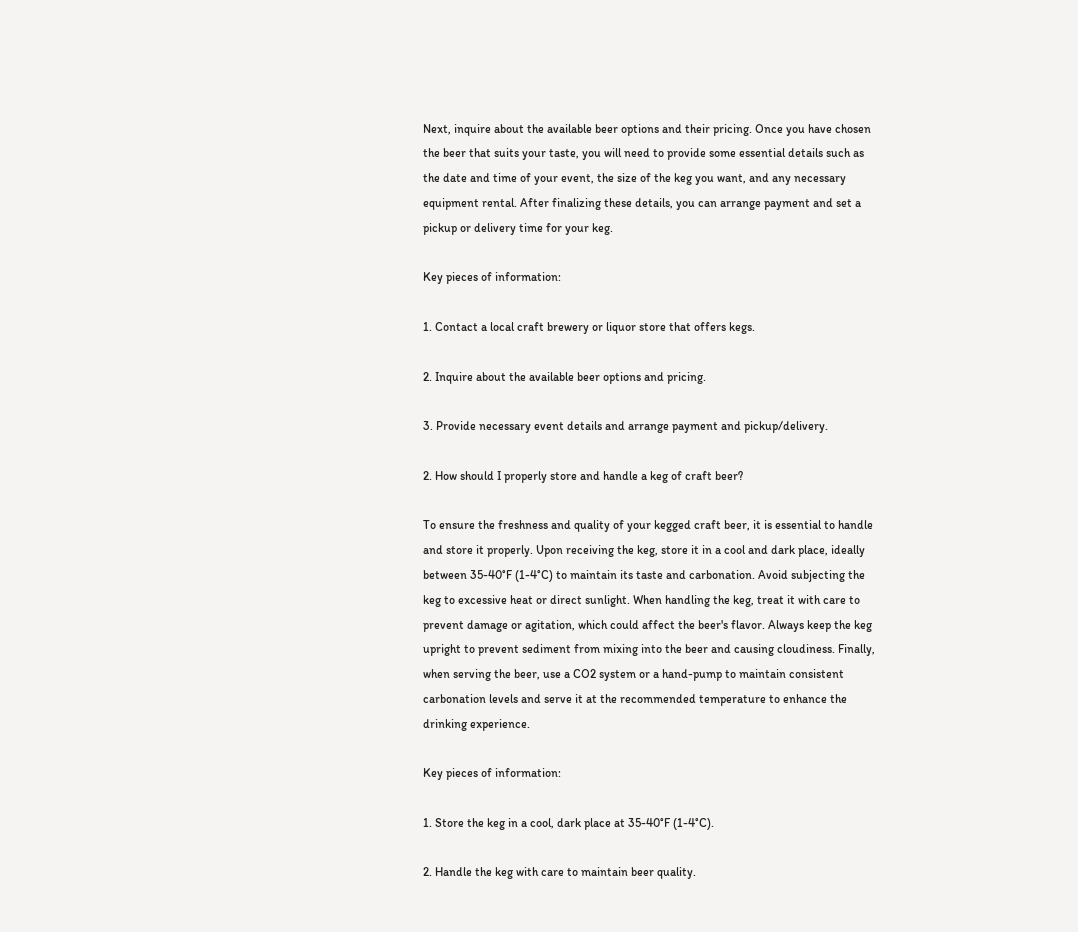Next, inquire about the available beer options and their pricing. Once you have chosen the beer that suits your taste, you will need to provide some essential details such as the date and time of your event, the size of the keg you want, and any necessary equipment rental. After finalizing these details, you can arrange payment and set a pickup or delivery time for your keg.

Key pieces of information:

1. Contact a local craft brewery or liquor store that offers kegs.

2. Inquire about the available beer options and pricing.

3. Provide necessary event details and arrange payment and pickup/delivery.

2. How should I properly store and handle a keg of craft beer?

To ensure the freshness and quality of your kegged craft beer, it is essential to handle and store it properly. Upon receiving the keg, store it in a cool and dark place, ideally between 35-40°F (1-4°C) to maintain its taste and carbonation. Avoid subjecting the keg to excessive heat or direct sunlight. When handling the keg, treat it with care to prevent damage or agitation, which could affect the beer's flavor. Always keep the keg upright to prevent sediment from mixing into the beer and causing cloudiness. Finally, when serving the beer, use a CO2 system or a hand-pump to maintain consistent carbonation levels and serve it at the recommended temperature to enhance the drinking experience.

Key pieces of information:

1. Store the keg in a cool, dark place at 35-40°F (1-4°C).

2. Handle the keg with care to maintain beer quality.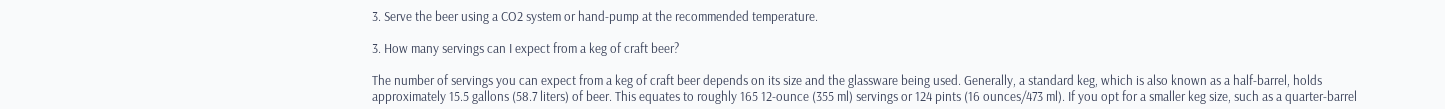3. Serve the beer using a CO2 system or hand-pump at the recommended temperature.

3. How many servings can I expect from a keg of craft beer?

The number of servings you can expect from a keg of craft beer depends on its size and the glassware being used. Generally, a standard keg, which is also known as a half-barrel, holds approximately 15.5 gallons (58.7 liters) of beer. This equates to roughly 165 12-ounce (355 ml) servings or 124 pints (16 ounces/473 ml). If you opt for a smaller keg size, such as a quarter-barrel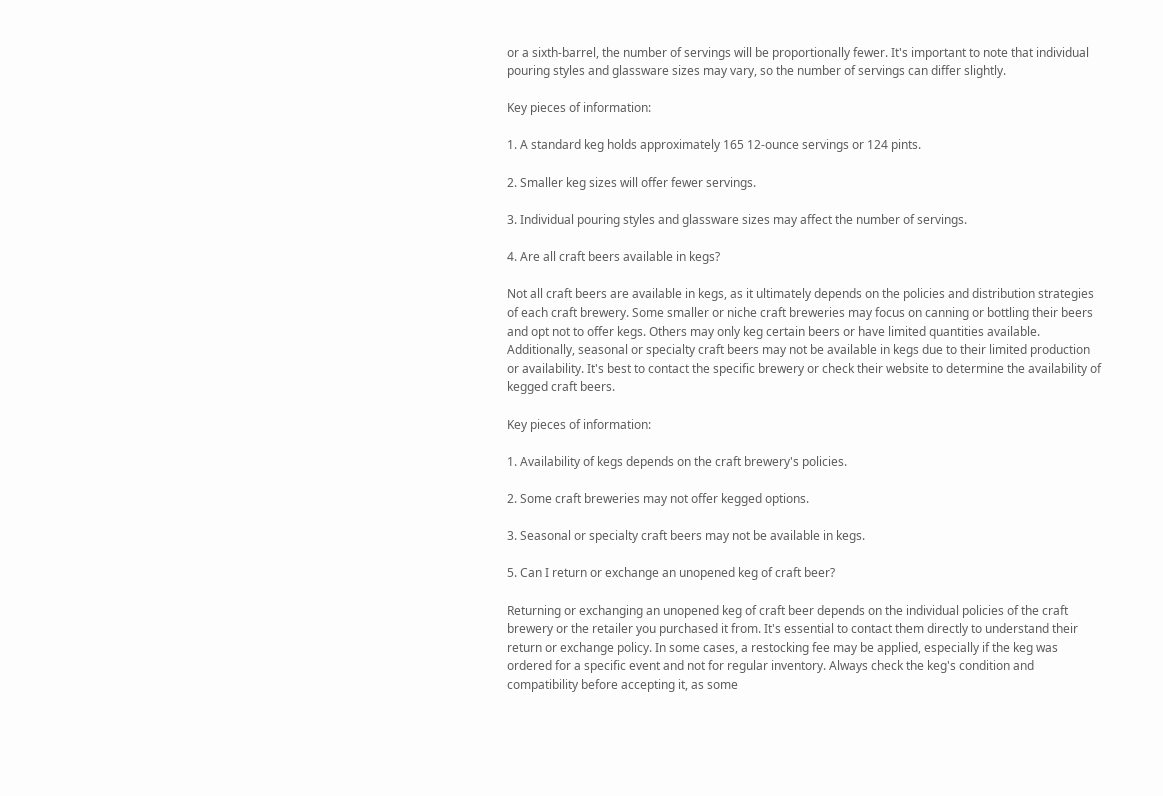or a sixth-barrel, the number of servings will be proportionally fewer. It's important to note that individual pouring styles and glassware sizes may vary, so the number of servings can differ slightly.

Key pieces of information:

1. A standard keg holds approximately 165 12-ounce servings or 124 pints.

2. Smaller keg sizes will offer fewer servings.

3. Individual pouring styles and glassware sizes may affect the number of servings.

4. Are all craft beers available in kegs?

Not all craft beers are available in kegs, as it ultimately depends on the policies and distribution strategies of each craft brewery. Some smaller or niche craft breweries may focus on canning or bottling their beers and opt not to offer kegs. Others may only keg certain beers or have limited quantities available. Additionally, seasonal or specialty craft beers may not be available in kegs due to their limited production or availability. It's best to contact the specific brewery or check their website to determine the availability of kegged craft beers.

Key pieces of information:

1. Availability of kegs depends on the craft brewery's policies.

2. Some craft breweries may not offer kegged options.

3. Seasonal or specialty craft beers may not be available in kegs.

5. Can I return or exchange an unopened keg of craft beer?

Returning or exchanging an unopened keg of craft beer depends on the individual policies of the craft brewery or the retailer you purchased it from. It's essential to contact them directly to understand their return or exchange policy. In some cases, a restocking fee may be applied, especially if the keg was ordered for a specific event and not for regular inventory. Always check the keg's condition and compatibility before accepting it, as some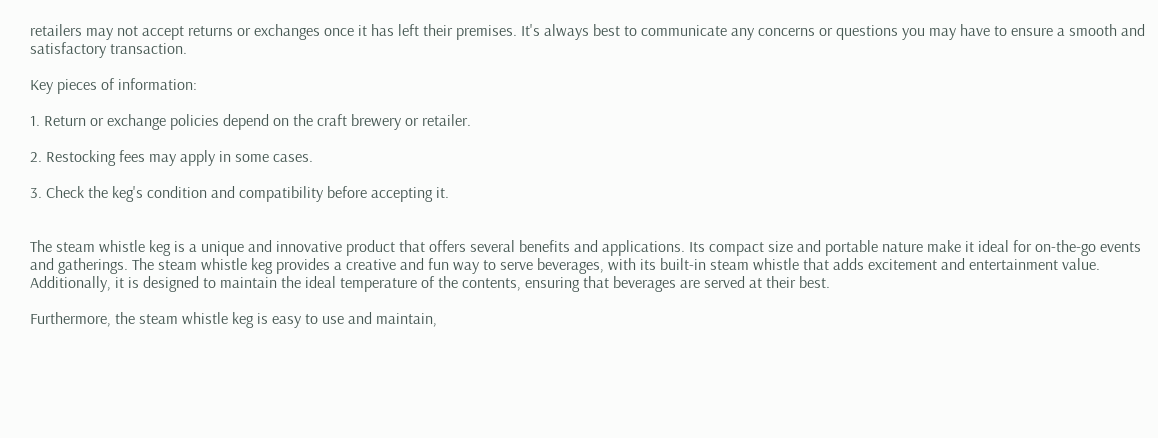retailers may not accept returns or exchanges once it has left their premises. It's always best to communicate any concerns or questions you may have to ensure a smooth and satisfactory transaction.

Key pieces of information:

1. Return or exchange policies depend on the craft brewery or retailer.

2. Restocking fees may apply in some cases.

3. Check the keg's condition and compatibility before accepting it.


The steam whistle keg is a unique and innovative product that offers several benefits and applications. Its compact size and portable nature make it ideal for on-the-go events and gatherings. The steam whistle keg provides a creative and fun way to serve beverages, with its built-in steam whistle that adds excitement and entertainment value. Additionally, it is designed to maintain the ideal temperature of the contents, ensuring that beverages are served at their best.

Furthermore, the steam whistle keg is easy to use and maintain,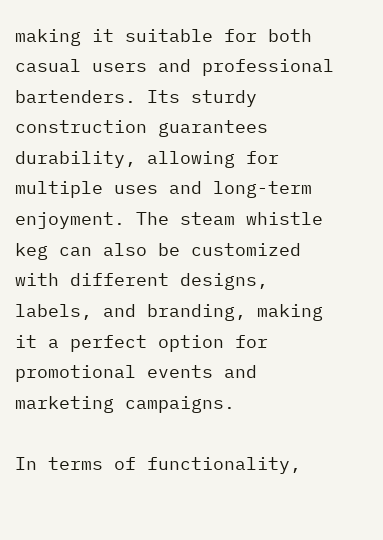making it suitable for both casual users and professional bartenders. Its sturdy construction guarantees durability, allowing for multiple uses and long-term enjoyment. The steam whistle keg can also be customized with different designs, labels, and branding, making it a perfect option for promotional events and marketing campaigns.

In terms of functionality,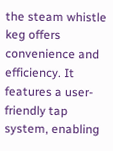the steam whistle keg offers convenience and efficiency. It features a user-friendly tap system, enabling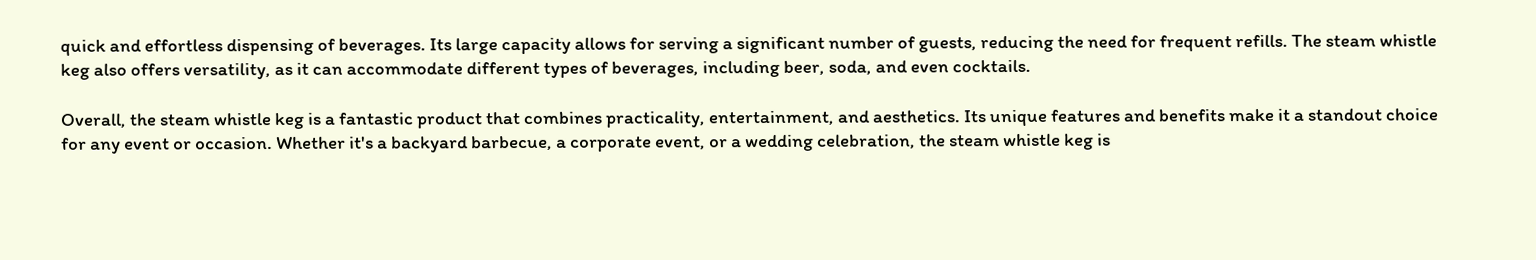quick and effortless dispensing of beverages. Its large capacity allows for serving a significant number of guests, reducing the need for frequent refills. The steam whistle keg also offers versatility, as it can accommodate different types of beverages, including beer, soda, and even cocktails.

Overall, the steam whistle keg is a fantastic product that combines practicality, entertainment, and aesthetics. Its unique features and benefits make it a standout choice for any event or occasion. Whether it's a backyard barbecue, a corporate event, or a wedding celebration, the steam whistle keg is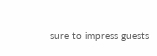sure to impress guests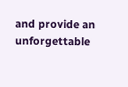and provide an unforgettable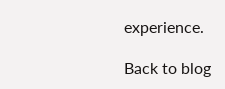experience.

Back to blog